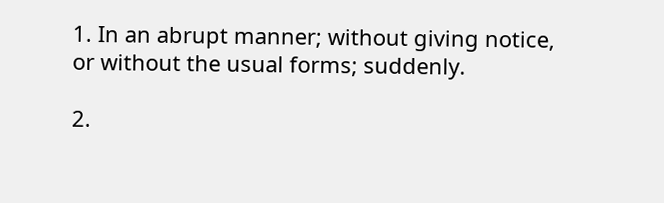1. In an abrupt manner; without giving notice, or without the usual forms; suddenly.

2.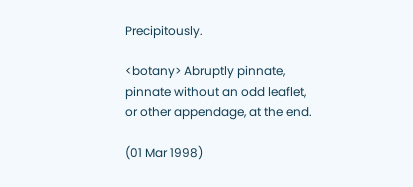Precipitously.

<botany> Abruptly pinnate, pinnate without an odd leaflet, or other appendage, at the end.

(01 Mar 1998)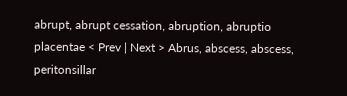abrupt, abrupt cessation, abruption, abruptio placentae < Prev | Next > Abrus, abscess, abscess, peritonsillar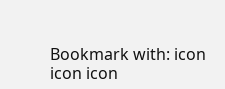Bookmark with: icon icon icon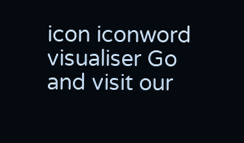icon iconword visualiser Go and visit our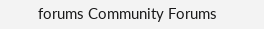forums Community Forums